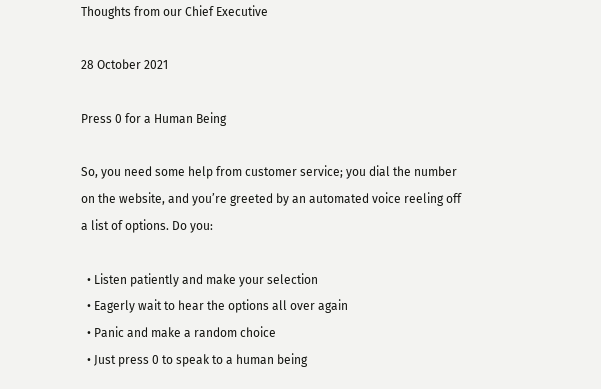Thoughts from our Chief Executive

28 October 2021

Press 0 for a Human Being

So, you need some help from customer service; you dial the number on the website, and you’re greeted by an automated voice reeling off a list of options. Do you:

  • Listen patiently and make your selection
  • Eagerly wait to hear the options all over again
  • Panic and make a random choice
  • Just press 0 to speak to a human being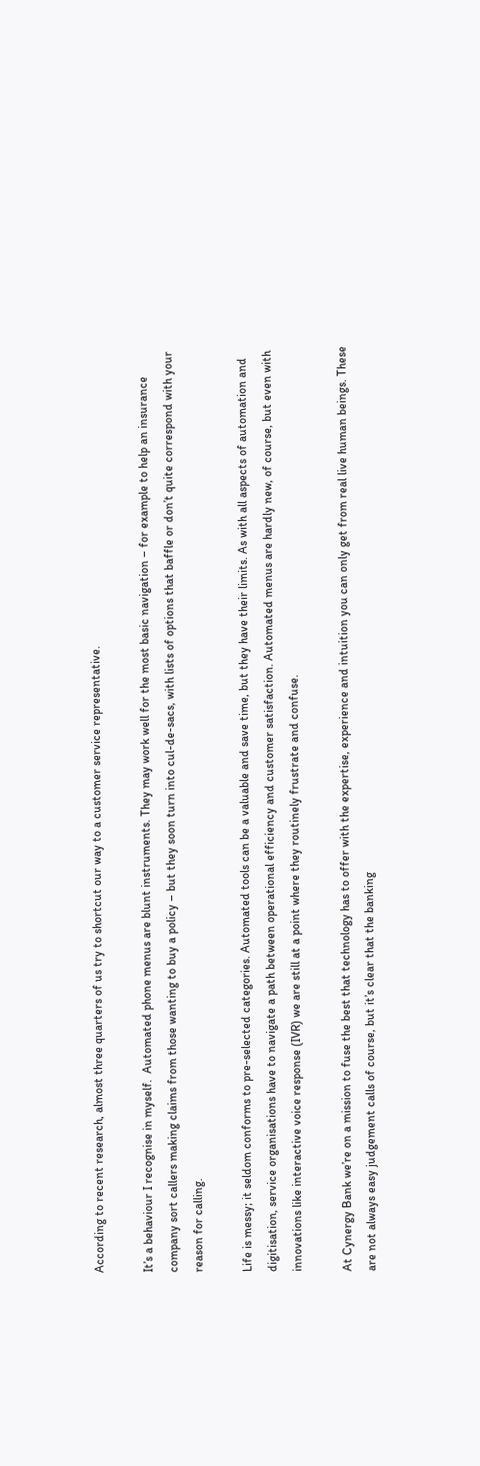According to recent research, almost three quarters of us try to shortcut our way to a customer service representative.

It’s a behaviour I recognise in myself.  Automated phone menus are blunt instruments. They may work well for the most basic navigation – for example to help an insurance company sort callers making claims from those wanting to buy a policy – but they soon turn into cul-de-sacs, with lists of options that baffle or don’t quite correspond with your reason for calling.

Life is messy; it seldom conforms to pre-selected categories. Automated tools can be a valuable and save time, but they have their limits. As with all aspects of automation and digitisation, service organisations have to navigate a path between operational efficiency and customer satisfaction. Automated menus are hardly new, of course, but even with innovations like interactive voice response (IVR) we are still at a point where they routinely frustrate and confuse.

At Cynergy Bank we’re on a mission to fuse the best that technology has to offer with the expertise, experience and intuition you can only get from real live human beings. These are not always easy judgement calls of course, but it’s clear that the banking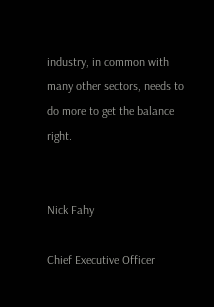industry, in common with many other sectors, needs to do more to get the balance right.


Nick Fahy

Chief Executive Officer